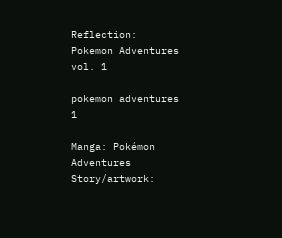Reflection: Pokemon Adventures vol. 1

pokemon adventures 1

Manga: Pokémon Adventures
Story/artwork: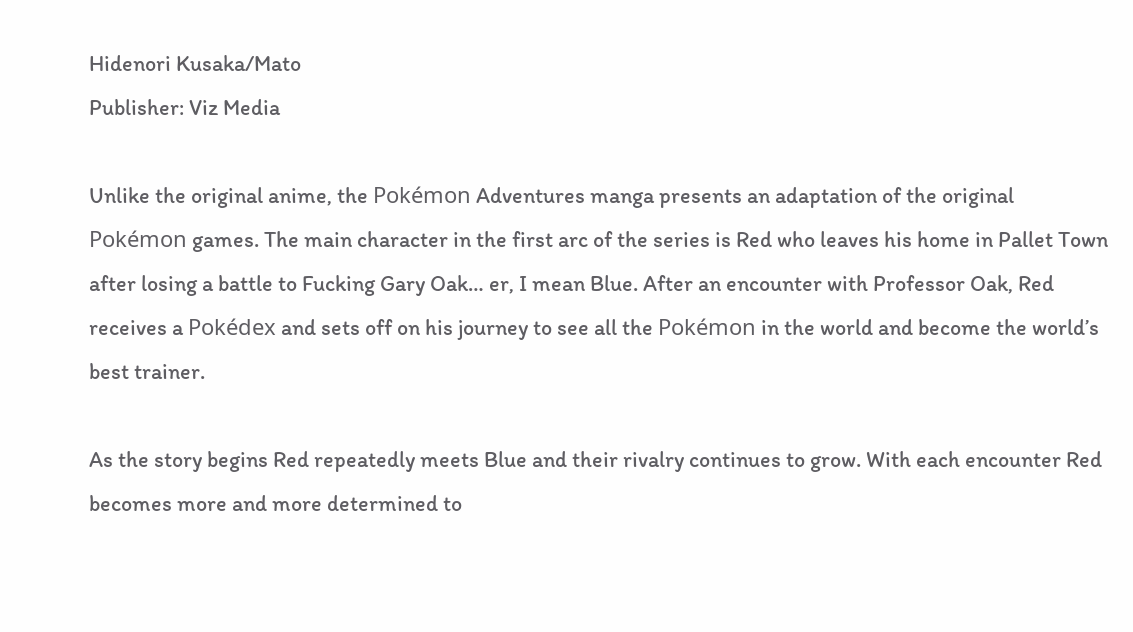Hidenori Kusaka/Mato
Publisher: Viz Media

Unlike the original anime, the Pokémon Adventures manga presents an adaptation of the original Pokémon games. The main character in the first arc of the series is Red who leaves his home in Pallet Town after losing a battle to Fucking Gary Oak… er, I mean Blue. After an encounter with Professor Oak, Red receives a Pokédex and sets off on his journey to see all the Pokémon in the world and become the world’s best trainer.

As the story begins Red repeatedly meets Blue and their rivalry continues to grow. With each encounter Red becomes more and more determined to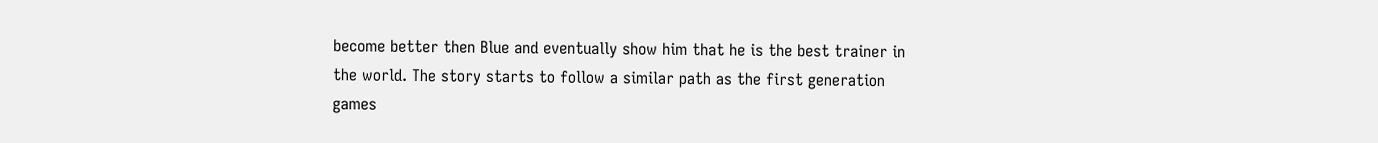become better then Blue and eventually show him that he is the best trainer in the world. The story starts to follow a similar path as the first generation games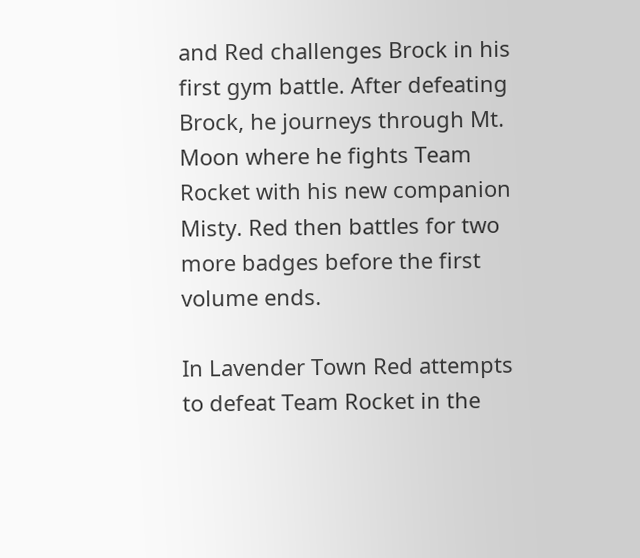and Red challenges Brock in his first gym battle. After defeating Brock, he journeys through Mt. Moon where he fights Team Rocket with his new companion Misty. Red then battles for two more badges before the first volume ends.

In Lavender Town Red attempts to defeat Team Rocket in the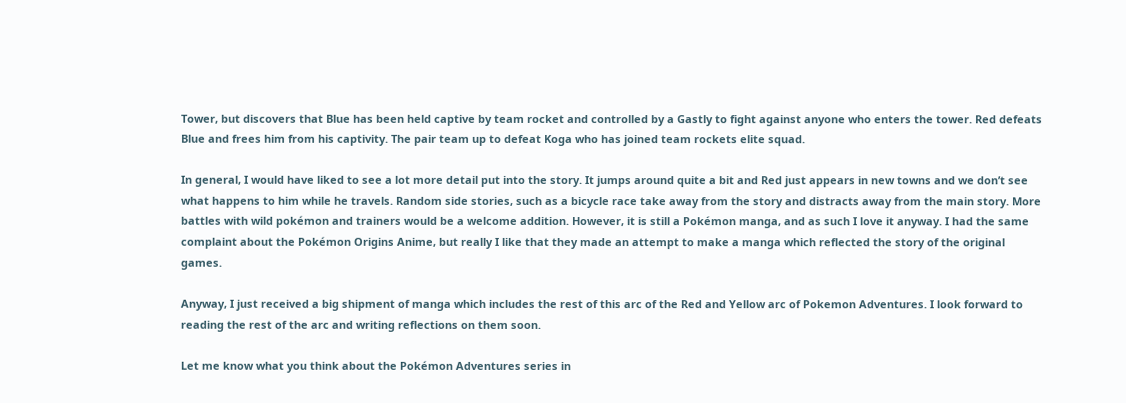Tower, but discovers that Blue has been held captive by team rocket and controlled by a Gastly to fight against anyone who enters the tower. Red defeats Blue and frees him from his captivity. The pair team up to defeat Koga who has joined team rockets elite squad.

In general, I would have liked to see a lot more detail put into the story. It jumps around quite a bit and Red just appears in new towns and we don’t see what happens to him while he travels. Random side stories, such as a bicycle race take away from the story and distracts away from the main story. More battles with wild pokémon and trainers would be a welcome addition. However, it is still a Pokémon manga, and as such I love it anyway. I had the same complaint about the Pokémon Origins Anime, but really I like that they made an attempt to make a manga which reflected the story of the original games.

Anyway, I just received a big shipment of manga which includes the rest of this arc of the Red and Yellow arc of Pokemon Adventures. I look forward to reading the rest of the arc and writing reflections on them soon.

Let me know what you think about the Pokémon Adventures series in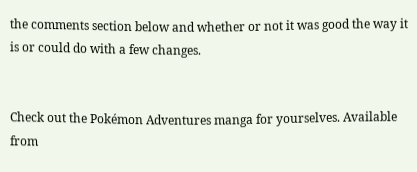the comments section below and whether or not it was good the way it is or could do with a few changes.


Check out the Pokémon Adventures manga for yourselves. Available from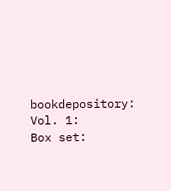bookdepository:
Vol. 1:
Box set: